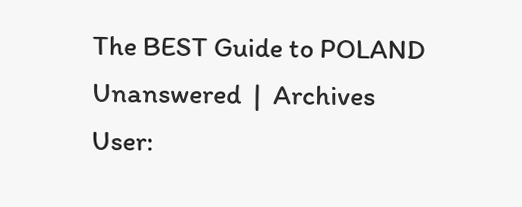The BEST Guide to POLAND
Unanswered  |  Archives
User: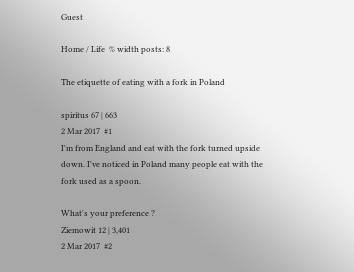Guest

Home / Life  % width posts: 8

The etiquette of eating with a fork in Poland

spiritus 67 | 663
2 Mar 2017  #1
I'm from England and eat with the fork turned upside down. I've noticed in Poland many people eat with the fork used as a spoon.

What's your preference ?
Ziemowit 12 | 3,401
2 Mar 2017  #2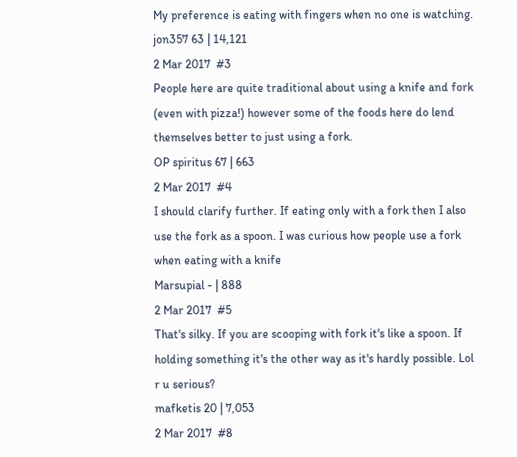My preference is eating with fingers when no one is watching.
jon357 63 | 14,121
2 Mar 2017  #3
People here are quite traditional about using a knife and fork (even with pizza!) however some of the foods here do lend themselves better to just using a fork.
OP spiritus 67 | 663
2 Mar 2017  #4
I should clarify further. If eating only with a fork then I also use the fork as a spoon. I was curious how people use a fork when eating with a knife
Marsupial - | 888
2 Mar 2017  #5
That's silky. If you are scooping with fork it's like a spoon. If holding something it's the other way as it's hardly possible. Lol r u serious?
mafketis 20 | 7,053
2 Mar 2017  #8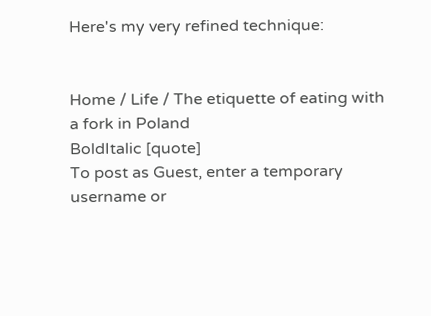Here's my very refined technique:


Home / Life / The etiquette of eating with a fork in Poland
BoldItalic [quote]
To post as Guest, enter a temporary username or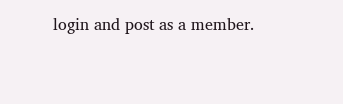login and post as a member.